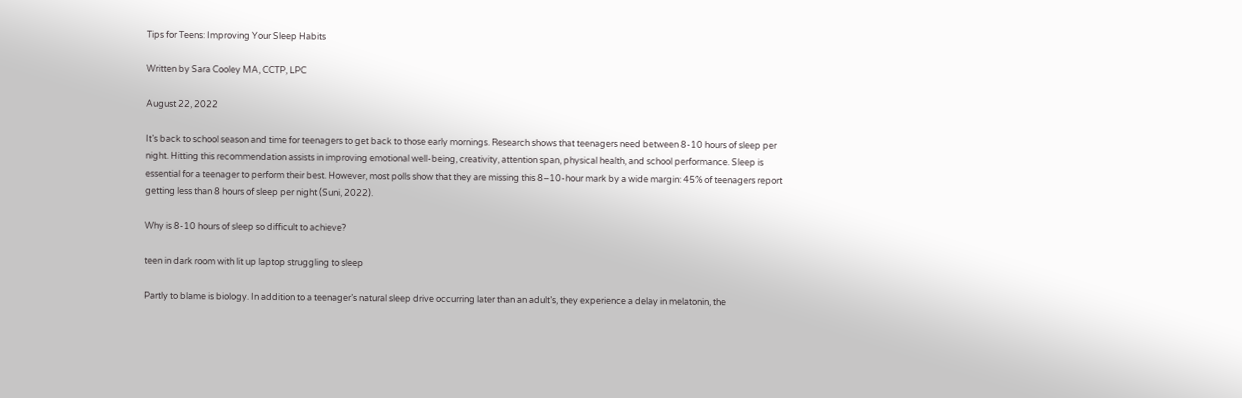Tips for Teens: Improving Your Sleep Habits

Written by Sara Cooley MA, CCTP, LPC

August 22, 2022

It’s back to school season and time for teenagers to get back to those early mornings. Research shows that teenagers need between 8-10 hours of sleep per night. Hitting this recommendation assists in improving emotional well-being, creativity, attention span, physical health, and school performance. Sleep is essential for a teenager to perform their best. However, most polls show that they are missing this 8–10-hour mark by a wide margin: 45% of teenagers report getting less than 8 hours of sleep per night (Suni, 2022).

Why is 8-10 hours of sleep so difficult to achieve?

teen in dark room with lit up laptop struggling to sleep

Partly to blame is biology. In addition to a teenager’s natural sleep drive occurring later than an adult’s, they experience a delay in melatonin, the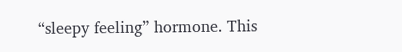“sleepy feeling” hormone. This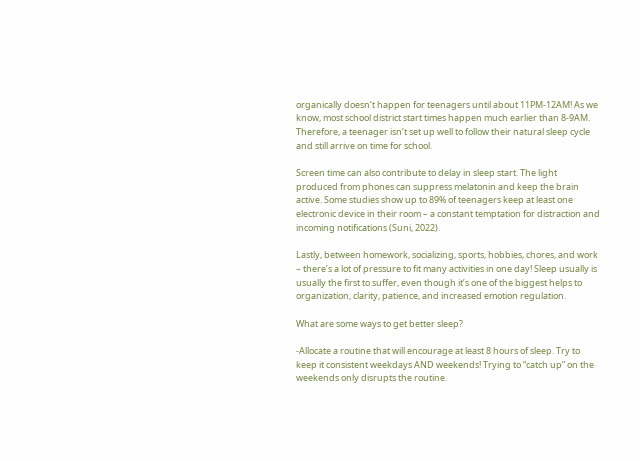organically doesn’t happen for teenagers until about 11PM-12AM! As we know, most school district start times happen much earlier than 8-9AM. Therefore, a teenager isn’t set up well to follow their natural sleep cycle and still arrive on time for school.

Screen time can also contribute to delay in sleep start. The light produced from phones can suppress melatonin and keep the brain active. Some studies show up to 89% of teenagers keep at least one electronic device in their room – a constant temptation for distraction and incoming notifications (Suni, 2022).

Lastly, between homework, socializing, sports, hobbies, chores, and work – there’s a lot of pressure to fit many activities in one day! Sleep usually is usually the first to suffer, even though it’s one of the biggest helps to organization, clarity, patience, and increased emotion regulation.

What are some ways to get better sleep?

-Allocate a routine that will encourage at least 8 hours of sleep. Try to keep it consistent weekdays AND weekends! Trying to “catch up” on the weekends only disrupts the routine.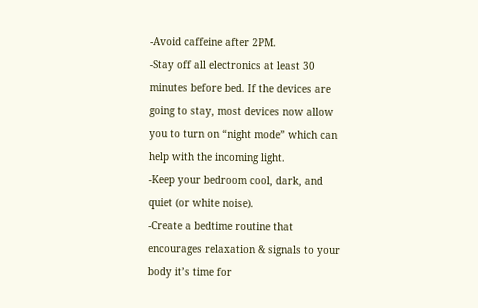-Avoid caffeine after 2PM.
-Stay off all electronics at least 30 minutes before bed. If the devices are going to stay, most devices now allow you to turn on “night mode” which can help with the incoming light.
-Keep your bedroom cool, dark, and quiet (or white noise).
-Create a bedtime routine that encourages relaxation & signals to your body it’s time for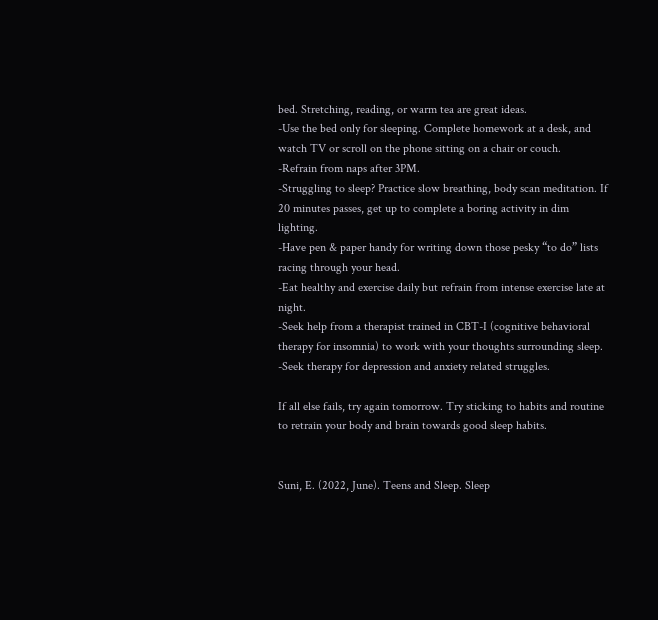bed. Stretching, reading, or warm tea are great ideas.
-Use the bed only for sleeping. Complete homework at a desk, and watch TV or scroll on the phone sitting on a chair or couch.
-Refrain from naps after 3PM.
-Struggling to sleep? Practice slow breathing, body scan meditation. If 20 minutes passes, get up to complete a boring activity in dim lighting.
-Have pen & paper handy for writing down those pesky “to do” lists racing through your head.
-Eat healthy and exercise daily but refrain from intense exercise late at night.
-Seek help from a therapist trained in CBT-I (cognitive behavioral therapy for insomnia) to work with your thoughts surrounding sleep.
-Seek therapy for depression and anxiety related struggles.

If all else fails, try again tomorrow. Try sticking to habits and routine to retrain your body and brain towards good sleep habits.


Suni, E. (2022, June). Teens and Sleep. Sleep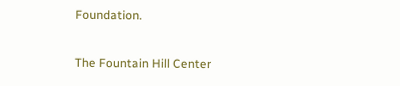Foundation.

The Fountain Hill Center